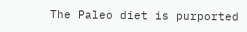The Paleo diet is purported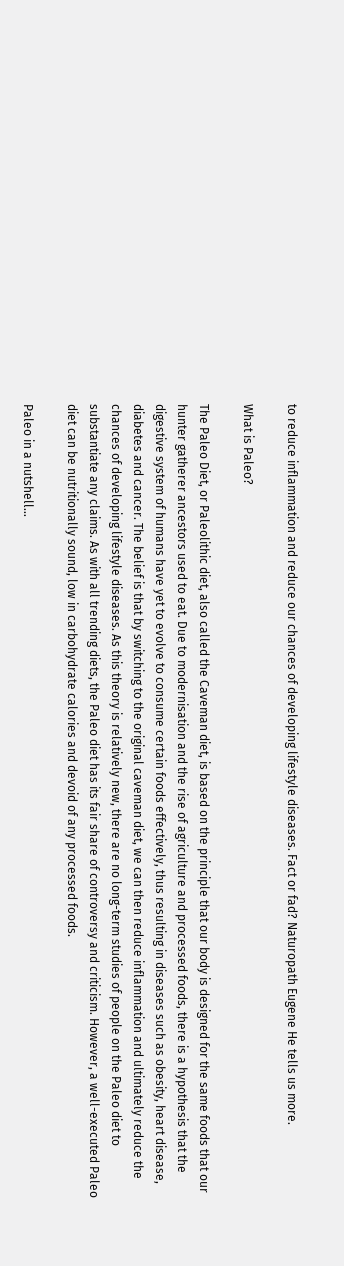to reduce inflammation and reduce our chances of developing lifestyle diseases. Fact or fad? Naturopath Eugene He tells us more.

What is Paleo?

The Paleo Diet, or Paleolithic diet, also called the Caveman diet, is based on the principle that our body is designed for the same foods that our hunter gatherer ancestors used to eat. Due to modernisation and the rise of agriculture and processed foods, there is a hypothesis that the digestive system of humans have yet to evolve to consume certain foods effectively, thus resulting in diseases such as obesity, heart disease, diabetes and cancer. The belief is that by switching to the original caveman diet, we can then reduce inflammation and ultimately reduce the chances of developing lifestyle diseases. As this theory is relatively new, there are no long-term studies of people on the Paleo diet to substantiate any claims. As with all trending diets, the Paleo diet has its fair share of controversy and criticism. However, a well-executed Paleo diet can be nutritionally sound, low in carbohydrate calories and devoid of any processed foods.

Paleo in a nutshell…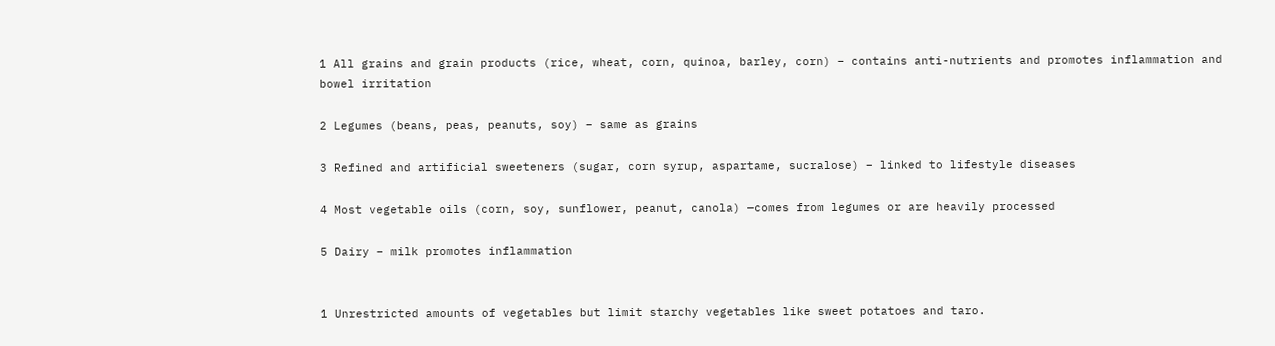1 All grains and grain products (rice, wheat, corn, quinoa, barley, corn) – contains anti-nutrients and promotes inflammation and bowel irritation

2 Legumes (beans, peas, peanuts, soy) – same as grains

3 Refined and artificial sweeteners (sugar, corn syrup, aspartame, sucralose) – linked to lifestyle diseases

4 Most vegetable oils (corn, soy, sunflower, peanut, canola) —comes from legumes or are heavily processed

5 Dairy – milk promotes inflammation


1 Unrestricted amounts of vegetables but limit starchy vegetables like sweet potatoes and taro.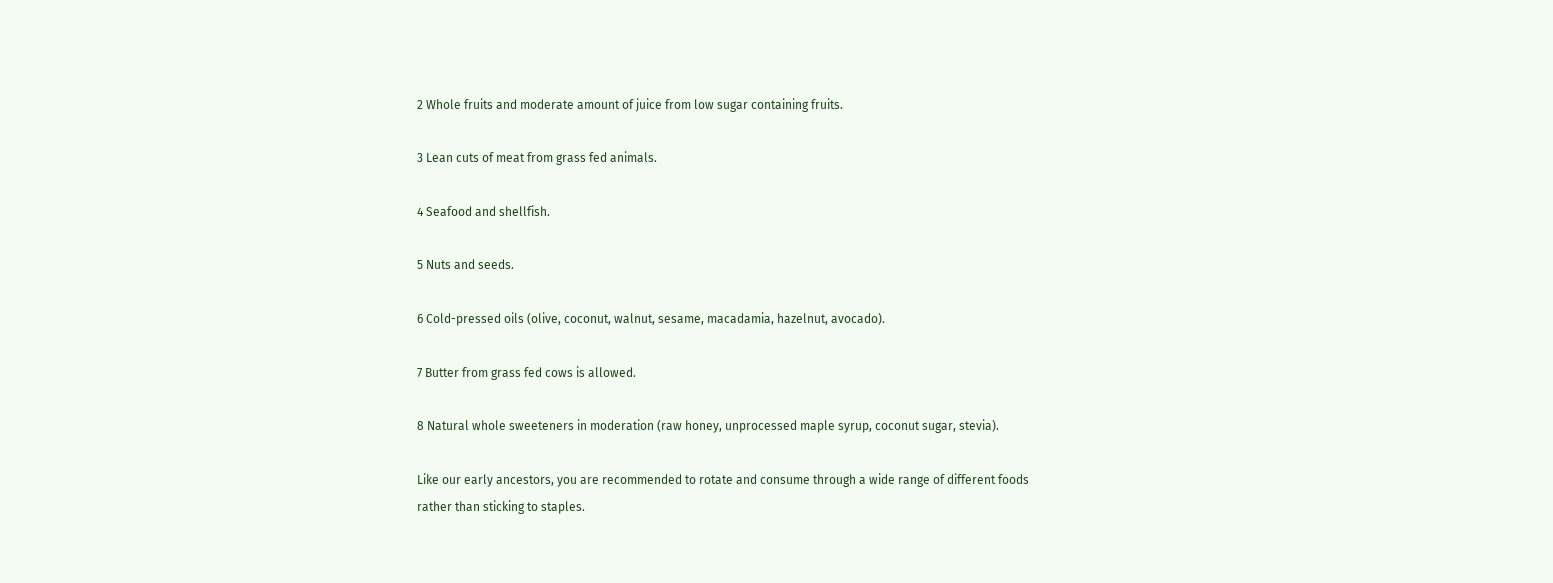2 Whole fruits and moderate amount of juice from low sugar containing fruits.

3 Lean cuts of meat from grass fed animals.

4 Seafood and shellfish.

5 Nuts and seeds.

6 Cold-pressed oils (olive, coconut, walnut, sesame, macadamia, hazelnut, avocado).

7 Butter from grass fed cows is allowed.

8 Natural whole sweeteners in moderation (raw honey, unprocessed maple syrup, coconut sugar, stevia).

Like our early ancestors, you are recommended to rotate and consume through a wide range of different foods rather than sticking to staples.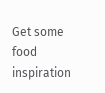Get some food inspiration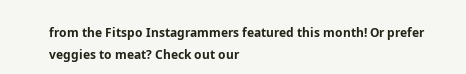from the Fitspo Instagrammers featured this month! Or prefer veggies to meat? Check out our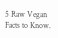5 Raw Vegan Facts to Know.